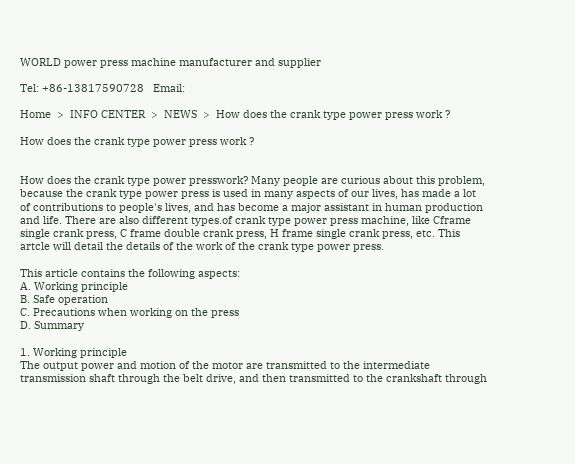WORLD power press machine manufacturer and supplier

Tel: +86-13817590728   Email:

Home  >  INFO CENTER  >  NEWS  >  How does the crank type power press work ?

How does the crank type power press work ?


How does the crank type power presswork? Many people are curious about this problem, because the crank type power press is used in many aspects of our lives, has made a lot of contributions to people's lives, and has become a major assistant in human production and life. There are also different types.of crank type power press machine, like Cframe single crank press, C frame double crank press, H frame single crank press, etc. This artcle will detail the details of the work of the crank type power press.

This article contains the following aspects:
A. Working principle
B. Safe operation
C. Precautions when working on the press
D. Summary

1. Working principle
The output power and motion of the motor are transmitted to the intermediate transmission shaft through the belt drive, and then transmitted to the crankshaft through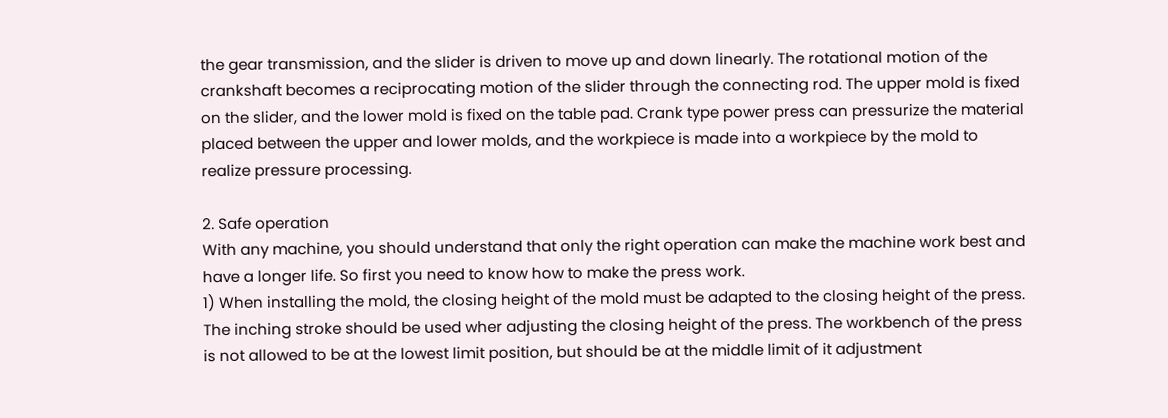the gear transmission, and the slider is driven to move up and down linearly. The rotational motion of the crankshaft becomes a reciprocating motion of the slider through the connecting rod. The upper mold is fixed on the slider, and the lower mold is fixed on the table pad. Crank type power press can pressurize the material placed between the upper and lower molds, and the workpiece is made into a workpiece by the mold to realize pressure processing.

2. Safe operation
With any machine, you should understand that only the right operation can make the machine work best and have a longer life. So first you need to know how to make the press work.
1) When installing the mold, the closing height of the mold must be adapted to the closing height of the press. The inching stroke should be used wher adjusting the closing height of the press. The workbench of the press is not allowed to be at the lowest limit position, but should be at the middle limit of it adjustment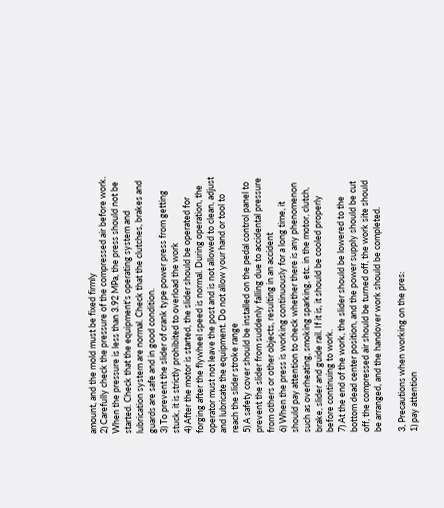amount, and the mold must be fixed firmly
2) Carefully check the pressure of the compressed air before work. When the pressure is less than 3.92 MPa, the press should not be started. Check that the equipment's operating system and lubrication system are normal. Check that the clutches, brakes and guards are safe and in good condition.
3) To prevent the slider of crank type power press from getting stuck, it is strictly prohibited to overload the work
4) After the motor is started, the slider should be operated for forging after the flywheel speed is normal. During operation, the operator must not leave the post and is not allowed to clean, adjust and lubricate the equipment. Do not allow your hand or tool to reach the slider stroke range
5) A safety cover should be installed on the pedal control panel to prevent the slider from suddenly falling due to accidental pressure from others or other objects, resulting in an accident
6) When the press is working continuously for a long time, it should pay attention to check whether there is any phenomenon such as overheating, smoking sparking, etc. in the motor, clutch, brake, slider and guide rail. If it is, it should be cooled properly before continuing to work.
7) At the end of the work, the slider should be lowered to the bottom dead center position, and the power supply should be cut off, the compressed air should be turned off, the work site should be arranged, and the handover work should be completed.

3, Precautions when working on the pres:
1) pay attention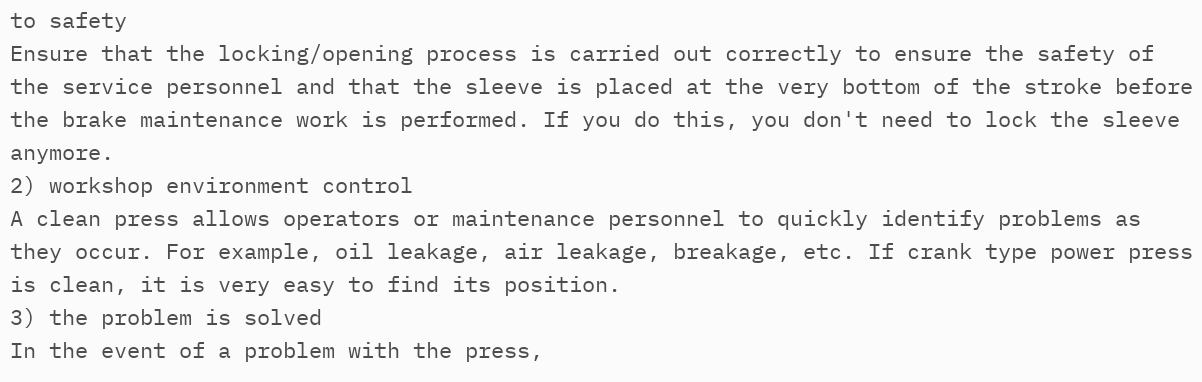to safety
Ensure that the locking/opening process is carried out correctly to ensure the safety of the service personnel and that the sleeve is placed at the very bottom of the stroke before the brake maintenance work is performed. If you do this, you don't need to lock the sleeve anymore.
2) workshop environment control
A clean press allows operators or maintenance personnel to quickly identify problems as they occur. For example, oil leakage, air leakage, breakage, etc. If crank type power press is clean, it is very easy to find its position.
3) the problem is solved
In the event of a problem with the press,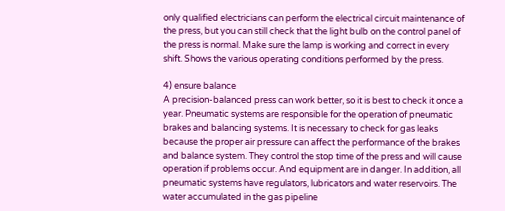only qualified electricians can perform the electrical circuit maintenance of the press, but you can still check that the light bulb on the control panel of the press is normal. Make sure the lamp is working and correct in every shift. Shows the various operating conditions performed by the press.

4) ensure balance
A precision-balanced press can work better, so it is best to check it once a year. Pneumatic systems are responsible for the operation of pneumatic brakes and balancing systems. It is necessary to check for gas leaks because the proper air pressure can affect the performance of the brakes and balance system. They control the stop time of the press and will cause operation if problems occur. And equipment are in danger. In addition, all pneumatic systems have regulators, lubricators and water reservoirs. The water accumulated in the gas pipeline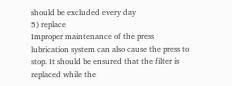should be excluded every day
5) replace
Improper maintenance of the press lubrication system can also cause the press to stop. It should be ensured that the filter is replaced while the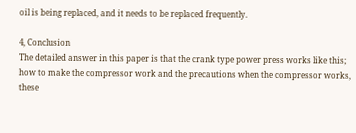oil is being replaced, and it needs to be replaced frequently.

4, Conclusion
The detailed answer in this paper is that the crank type power press works like this; how to make the compressor work and the precautions when the compressor works, these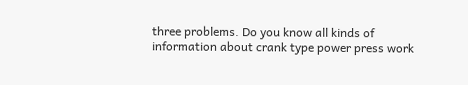three problems. Do you know all kinds of information about crank type power press work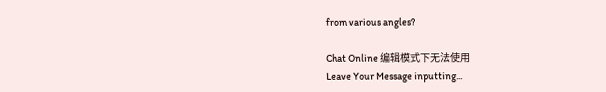from various angles?

Chat Online 编辑模式下无法使用
Leave Your Message inputting...